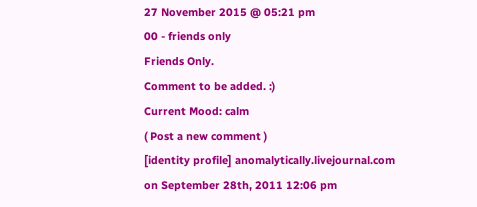27 November 2015 @ 05:21 pm
00 - friends only
Friends Only.
Comment to be added. :)
Current Mood: calm
( Post a new comment )
[identity profile] anomalytically.livejournal.com on September 28th, 2011 12:06 pm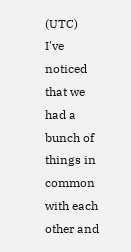(UTC)
I've noticed that we had a bunch of things in common with each other and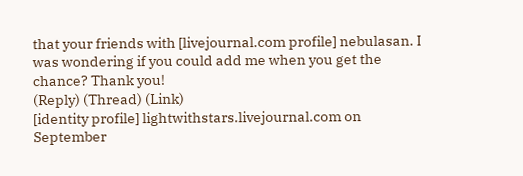that your friends with [livejournal.com profile] nebulasan. I was wondering if you could add me when you get the chance? Thank you!
(Reply) (Thread) (Link)
[identity profile] lightwithstars.livejournal.com on September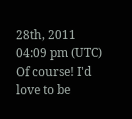28th, 2011 04:09 pm (UTC)
Of course! I'd love to be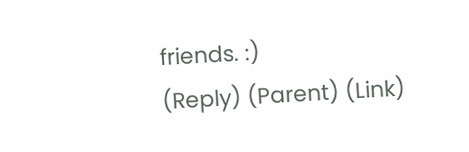friends. :)
(Reply) (Parent) (Link)